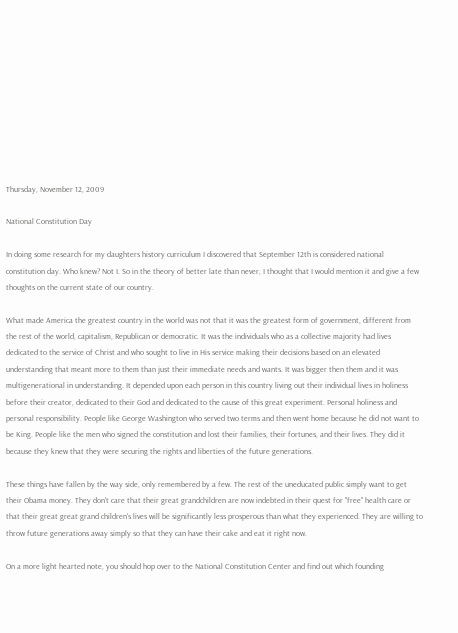Thursday, November 12, 2009

National Constitution Day

In doing some research for my daughters history curriculum I discovered that September 12th is considered national constitution day. Who knew? Not I. So in the theory of better late than never, I thought that I would mention it and give a few thoughts on the current state of our country.

What made America the greatest country in the world was not that it was the greatest form of government, different from the rest of the world, capitalism, Republican or democratic. It was the individuals who as a collective majority had lives dedicated to the service of Christ and who sought to live in His service making their decisions based on an elevated understanding that meant more to them than just their immediate needs and wants. It was bigger then them and it was multigenerational in understanding. It depended upon each person in this country living out their individual lives in holiness before their creator, dedicated to their God and dedicated to the cause of this great experiment. Personal holiness and personal responsibility. People like George Washington who served two terms and then went home because he did not want to be King. People like the men who signed the constitution and lost their families, their fortunes, and their lives. They did it because they knew that they were securing the rights and liberties of the future generations.

These things have fallen by the way side, only remembered by a few. The rest of the uneducated public simply want to get their Obama money. They don't care that their great grandchildren are now indebted in their quest for "free" health care or that their great great grand children's lives will be significantly less prosperous than what they experienced. They are willing to throw future generations away simply so that they can have their cake and eat it right now.

On a more light hearted note, you should hop over to the National Constitution Center and find out which founding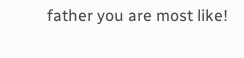father you are most like!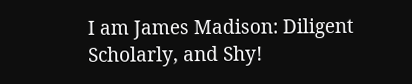I am James Madison: Diligent Scholarly, and Shy!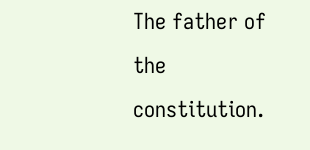The father of the constitution.